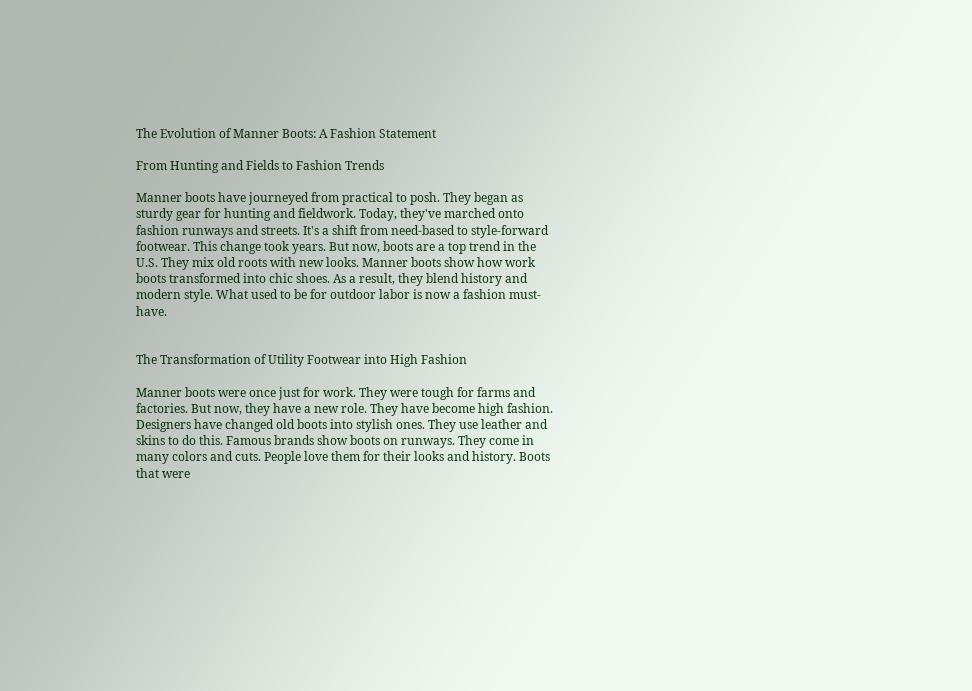The Evolution of Manner Boots: A Fashion Statement

From Hunting and Fields to Fashion Trends

Manner boots have journeyed from practical to posh. They began as sturdy gear for hunting and fieldwork. Today, they've marched onto fashion runways and streets. It's a shift from need-based to style-forward footwear. This change took years. But now, boots are a top trend in the U.S. They mix old roots with new looks. Manner boots show how work boots transformed into chic shoes. As a result, they blend history and modern style. What used to be for outdoor labor is now a fashion must-have.


The Transformation of Utility Footwear into High Fashion

Manner boots were once just for work. They were tough for farms and factories. But now, they have a new role. They have become high fashion. Designers have changed old boots into stylish ones. They use leather and skins to do this. Famous brands show boots on runways. They come in many colors and cuts. People love them for their looks and history. Boots that were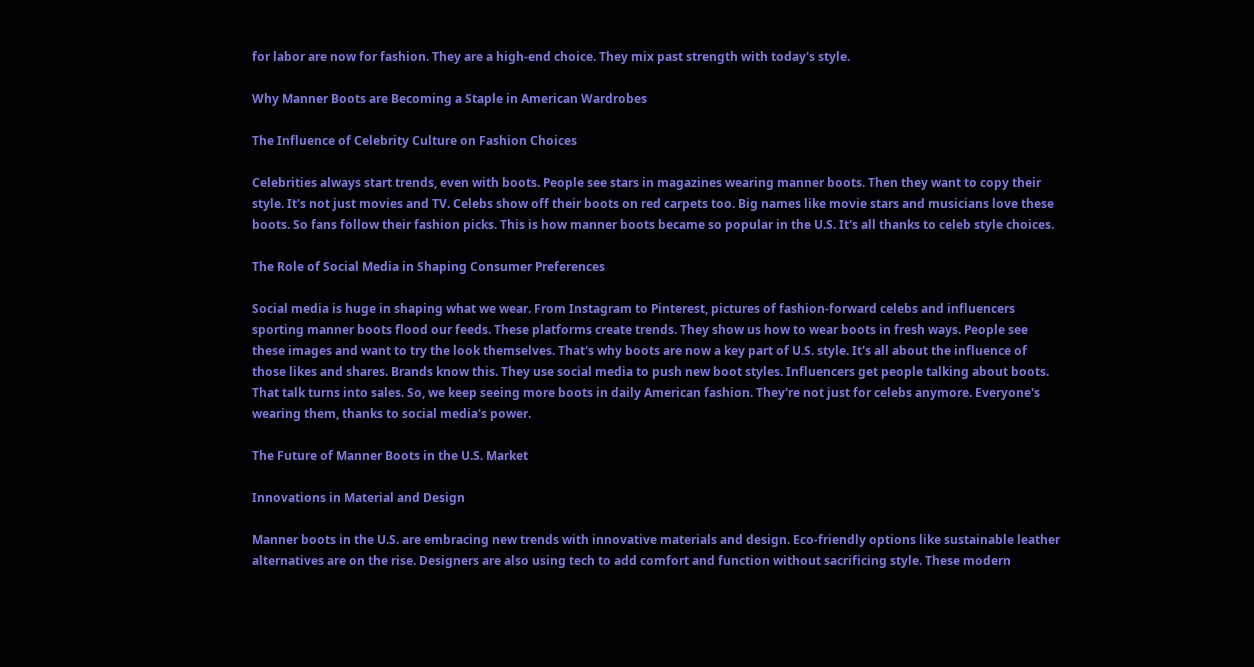for labor are now for fashion. They are a high-end choice. They mix past strength with today's style.

Why Manner Boots are Becoming a Staple in American Wardrobes

The Influence of Celebrity Culture on Fashion Choices

Celebrities always start trends, even with boots. People see stars in magazines wearing manner boots. Then they want to copy their style. It's not just movies and TV. Celebs show off their boots on red carpets too. Big names like movie stars and musicians love these boots. So fans follow their fashion picks. This is how manner boots became so popular in the U.S. It's all thanks to celeb style choices.

The Role of Social Media in Shaping Consumer Preferences

Social media is huge in shaping what we wear. From Instagram to Pinterest, pictures of fashion-forward celebs and influencers sporting manner boots flood our feeds. These platforms create trends. They show us how to wear boots in fresh ways. People see these images and want to try the look themselves. That's why boots are now a key part of U.S. style. It's all about the influence of those likes and shares. Brands know this. They use social media to push new boot styles. Influencers get people talking about boots. That talk turns into sales. So, we keep seeing more boots in daily American fashion. They're not just for celebs anymore. Everyone's wearing them, thanks to social media's power.

The Future of Manner Boots in the U.S. Market

Innovations in Material and Design

Manner boots in the U.S. are embracing new trends with innovative materials and design. Eco-friendly options like sustainable leather alternatives are on the rise. Designers are also using tech to add comfort and function without sacrificing style. These modern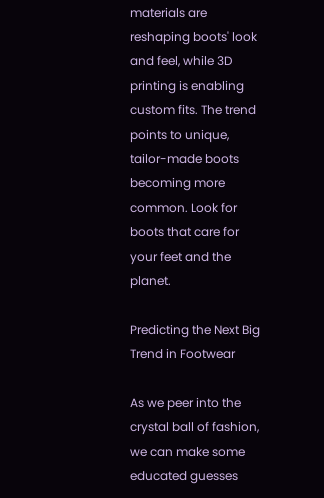materials are reshaping boots' look and feel, while 3D printing is enabling custom fits. The trend points to unique, tailor-made boots becoming more common. Look for boots that care for your feet and the planet.

Predicting the Next Big Trend in Footwear

As we peer into the crystal ball of fashion, we can make some educated guesses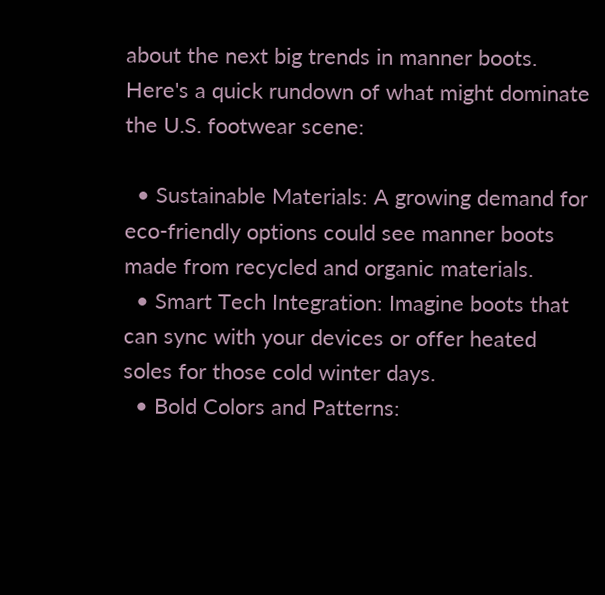about the next big trends in manner boots. Here's a quick rundown of what might dominate the U.S. footwear scene:

  • Sustainable Materials: A growing demand for eco-friendly options could see manner boots made from recycled and organic materials.
  • Smart Tech Integration: Imagine boots that can sync with your devices or offer heated soles for those cold winter days.
  • Bold Colors and Patterns: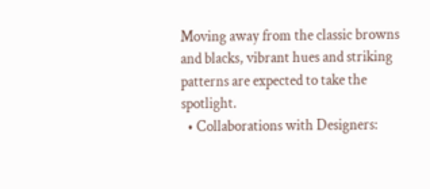Moving away from the classic browns and blacks, vibrant hues and striking patterns are expected to take the spotlight.
  • Collaborations with Designers: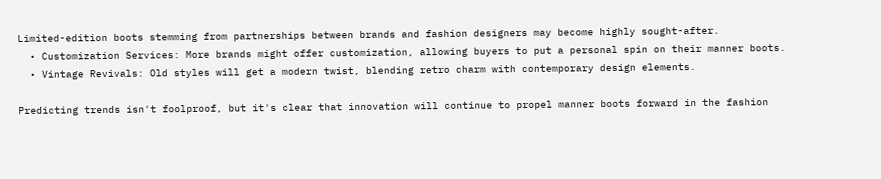Limited-edition boots stemming from partnerships between brands and fashion designers may become highly sought-after.
  • Customization Services: More brands might offer customization, allowing buyers to put a personal spin on their manner boots.
  • Vintage Revivals: Old styles will get a modern twist, blending retro charm with contemporary design elements.

Predicting trends isn't foolproof, but it's clear that innovation will continue to propel manner boots forward in the fashion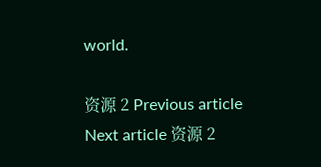world.

资源 2 Previous article Next article 资源 2